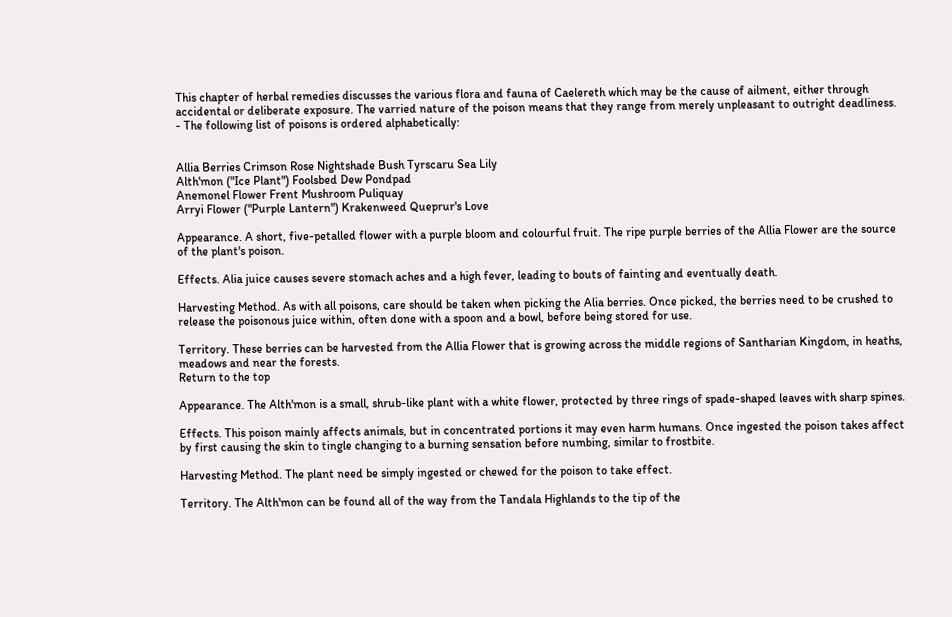This chapter of herbal remedies discusses the various flora and fauna of Caelereth which may be the cause of ailment, either through accidental or deliberate exposure. The varried nature of the poison means that they range from merely unpleasant to outright deadliness. - The following list of poisons is ordered alphabetically:


Allia Berries Crimson Rose Nightshade Bush Tyrscaru Sea Lily
Alth'mon ("Ice Plant") Foolsbed Dew Pondpad
Anemonel Flower Frent Mushroom Puliquay
Arryi Flower ("Purple Lantern") Krakenweed Queprur's Love

Appearance. A short, five-petalled flower with a purple bloom and colourful fruit. The ripe purple berries of the Allia Flower are the source of the plant's poison.

Effects. Alia juice causes severe stomach aches and a high fever, leading to bouts of fainting and eventually death.

Harvesting Method. As with all poisons, care should be taken when picking the Alia berries. Once picked, the berries need to be crushed to release the poisonous juice within, often done with a spoon and a bowl, before being stored for use.

Territory. These berries can be harvested from the Allia Flower that is growing across the middle regions of Santharian Kingdom, in heaths, meadows and near the forests.
Return to the top

Appearance. The Alth'mon is a small, shrub-like plant with a white flower, protected by three rings of spade-shaped leaves with sharp spines.

Effects. This poison mainly affects animals, but in concentrated portions it may even harm humans. Once ingested the poison takes affect by first causing the skin to tingle changing to a burning sensation before numbing, similar to frostbite.

Harvesting Method. The plant need be simply ingested or chewed for the poison to take effect.

Territory. The Alth'mon can be found all of the way from the Tandala Highlands to the tip of the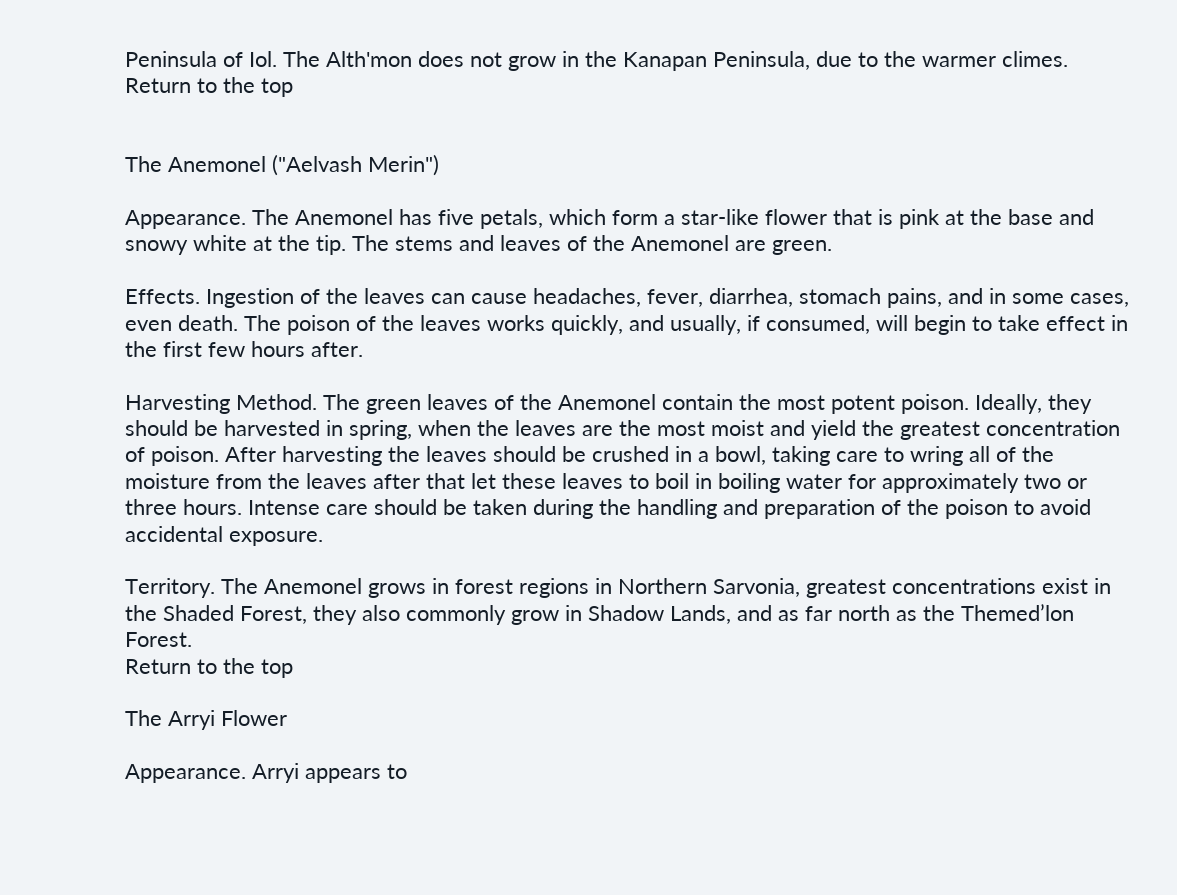Peninsula of Iol. The Alth'mon does not grow in the Kanapan Peninsula, due to the warmer climes.
Return to the top


The Anemonel ("Aelvash Merin")

Appearance. The Anemonel has five petals, which form a star-like flower that is pink at the base and snowy white at the tip. The stems and leaves of the Anemonel are green.

Effects. Ingestion of the leaves can cause headaches, fever, diarrhea, stomach pains, and in some cases, even death. The poison of the leaves works quickly, and usually, if consumed, will begin to take effect in the first few hours after.

Harvesting Method. The green leaves of the Anemonel contain the most potent poison. Ideally, they should be harvested in spring, when the leaves are the most moist and yield the greatest concentration of poison. After harvesting the leaves should be crushed in a bowl, taking care to wring all of the moisture from the leaves after that let these leaves to boil in boiling water for approximately two or three hours. Intense care should be taken during the handling and preparation of the poison to avoid accidental exposure.

Territory. The Anemonel grows in forest regions in Northern Sarvonia, greatest concentrations exist in the Shaded Forest, they also commonly grow in Shadow Lands, and as far north as the Themed’lon Forest.
Return to the top

The Arryi Flower

Appearance. Arryi appears to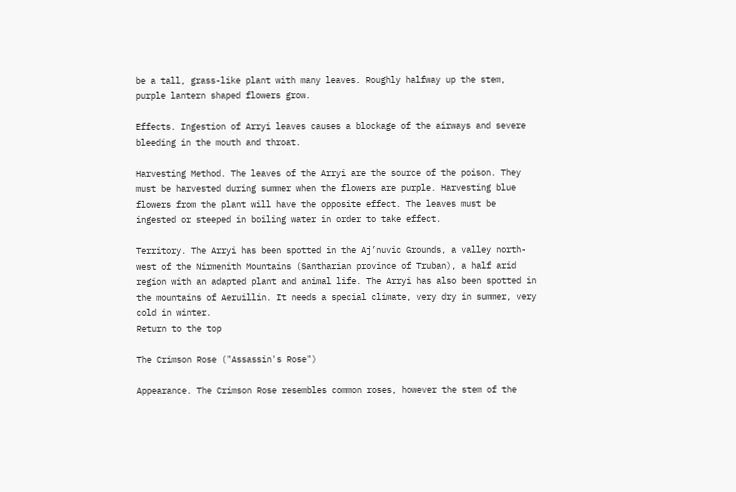be a tall, grass-like plant with many leaves. Roughly halfway up the stem, purple lantern shaped flowers grow.

Effects. Ingestion of Arryi leaves causes a blockage of the airways and severe bleeding in the mouth and throat.

Harvesting Method. The leaves of the Arryi are the source of the poison. They must be harvested during summer when the flowers are purple. Harvesting blue flowers from the plant will have the opposite effect. The leaves must be ingested or steeped in boiling water in order to take effect.

Territory. The Arryi has been spotted in the Aj’nuvic Grounds, a valley north-west of the Nirmenith Mountains (Santharian province of Truban), a half arid region with an adapted plant and animal life. The Arryi has also been spotted in the mountains of Aeruillin. It needs a special climate, very dry in summer, very cold in winter.
Return to the top

The Crimson Rose ("Assassin's Rose")

Appearance. The Crimson Rose resembles common roses, however the stem of the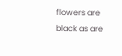flowers are black as are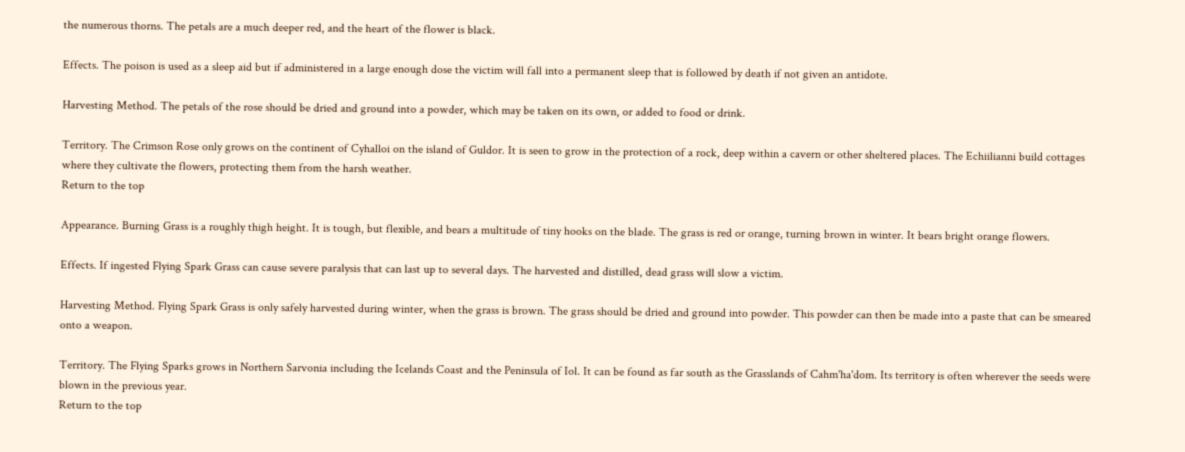the numerous thorns. The petals are a much deeper red, and the heart of the flower is black.

Effects. The poison is used as a sleep aid but if administered in a large enough dose the victim will fall into a permanent sleep that is followed by death if not given an antidote.

Harvesting Method. The petals of the rose should be dried and ground into a powder, which may be taken on its own, or added to food or drink.

Territory. The Crimson Rose only grows on the continent of Cyhalloi on the island of Guldor. It is seen to grow in the protection of a rock, deep within a cavern or other sheltered places. The Echiilianni build cottages where they cultivate the flowers, protecting them from the harsh weather.
Return to the top

Appearance. Burning Grass is a roughly thigh height. It is tough, but flexible, and bears a multitude of tiny hooks on the blade. The grass is red or orange, turning brown in winter. It bears bright orange flowers.

Effects. If ingested Flying Spark Grass can cause severe paralysis that can last up to several days. The harvested and distilled, dead grass will slow a victim.

Harvesting Method. Flying Spark Grass is only safely harvested during winter, when the grass is brown. The grass should be dried and ground into powder. This powder can then be made into a paste that can be smeared onto a weapon.

Territory. The Flying Sparks grows in Northern Sarvonia including the Icelands Coast and the Peninsula of Iol. It can be found as far south as the Grasslands of Cahm'ha'dom. Its territory is often wherever the seeds were blown in the previous year.
Return to the top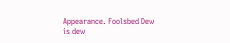Appearance. Foolsbed Dew is dew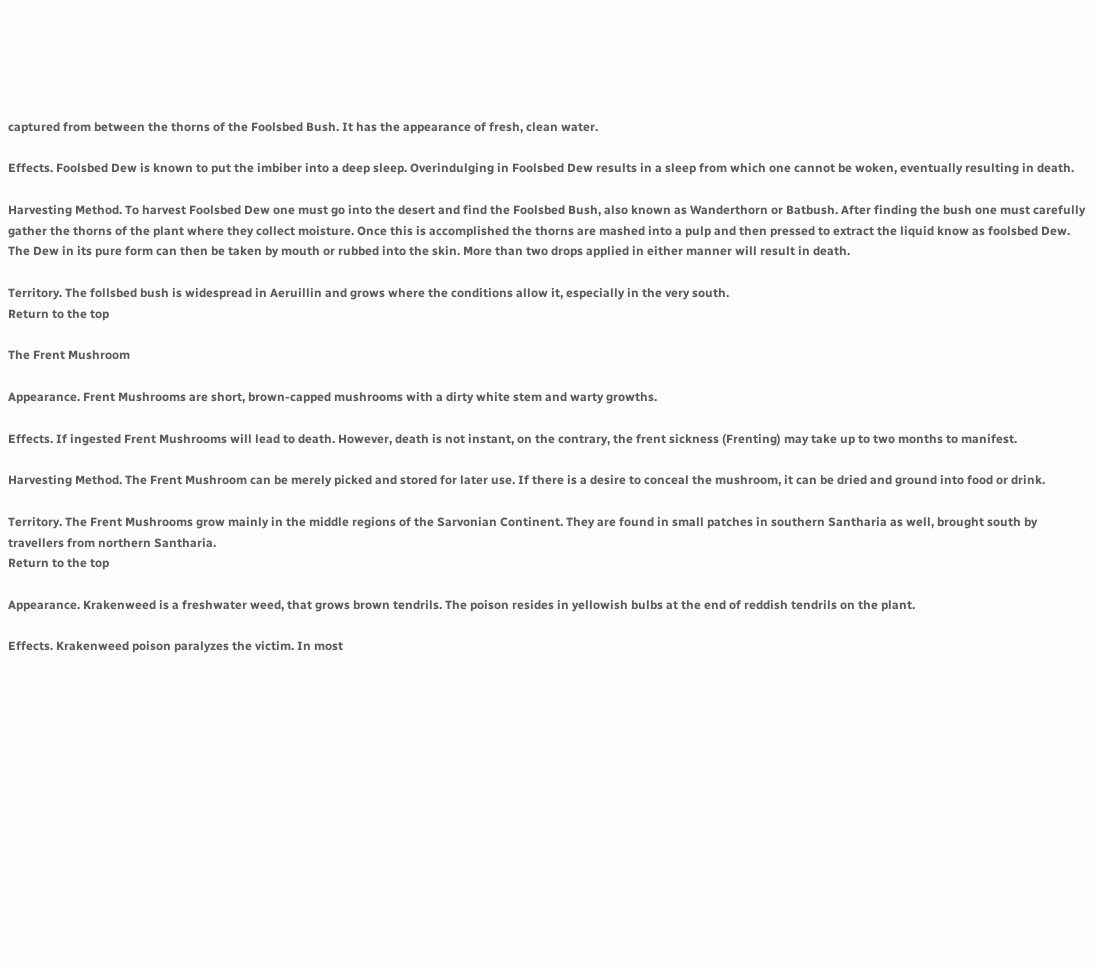captured from between the thorns of the Foolsbed Bush. It has the appearance of fresh, clean water.

Effects. Foolsbed Dew is known to put the imbiber into a deep sleep. Overindulging in Foolsbed Dew results in a sleep from which one cannot be woken, eventually resulting in death.

Harvesting Method. To harvest Foolsbed Dew one must go into the desert and find the Foolsbed Bush, also known as Wanderthorn or Batbush. After finding the bush one must carefully gather the thorns of the plant where they collect moisture. Once this is accomplished the thorns are mashed into a pulp and then pressed to extract the liquid know as foolsbed Dew. The Dew in its pure form can then be taken by mouth or rubbed into the skin. More than two drops applied in either manner will result in death.

Territory. The follsbed bush is widespread in Aeruillin and grows where the conditions allow it, especially in the very south.
Return to the top

The Frent Mushroom

Appearance. Frent Mushrooms are short, brown-capped mushrooms with a dirty white stem and warty growths.

Effects. If ingested Frent Mushrooms will lead to death. However, death is not instant, on the contrary, the frent sickness (Frenting) may take up to two months to manifest.

Harvesting Method. The Frent Mushroom can be merely picked and stored for later use. If there is a desire to conceal the mushroom, it can be dried and ground into food or drink.

Territory. The Frent Mushrooms grow mainly in the middle regions of the Sarvonian Continent. They are found in small patches in southern Santharia as well, brought south by travellers from northern Santharia.
Return to the top

Appearance. Krakenweed is a freshwater weed, that grows brown tendrils. The poison resides in yellowish bulbs at the end of reddish tendrils on the plant.

Effects. Krakenweed poison paralyzes the victim. In most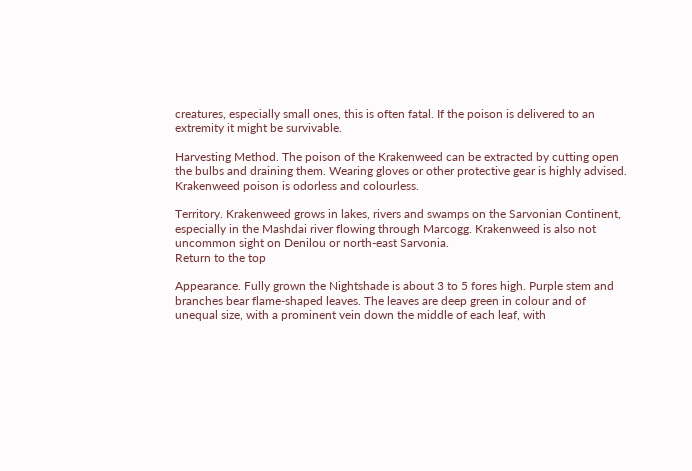creatures, especially small ones, this is often fatal. If the poison is delivered to an extremity it might be survivable.

Harvesting Method. The poison of the Krakenweed can be extracted by cutting open the bulbs and draining them. Wearing gloves or other protective gear is highly advised. Krakenweed poison is odorless and colourless.

Territory. Krakenweed grows in lakes, rivers and swamps on the Sarvonian Continent, especially in the Mashdai river flowing through Marcogg. Krakenweed is also not uncommon sight on Denilou or north-east Sarvonia.
Return to the top

Appearance. Fully grown the Nightshade is about 3 to 5 fores high. Purple stem and branches bear flame-shaped leaves. The leaves are deep green in colour and of unequal size, with a prominent vein down the middle of each leaf, with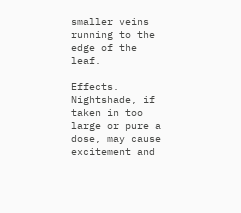smaller veins running to the edge of the leaf.

Effects. Nightshade, if taken in too large or pure a dose, may cause excitement and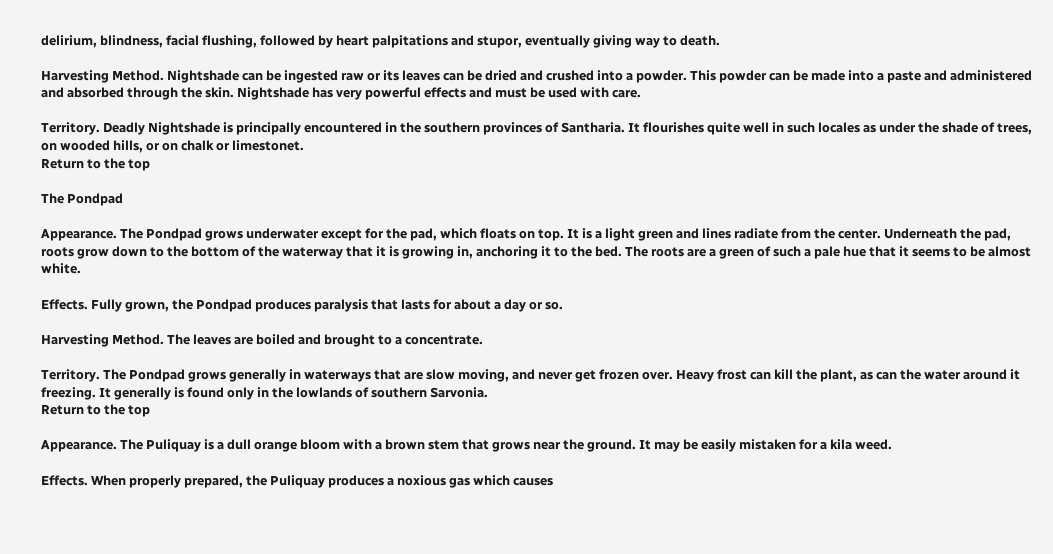delirium, blindness, facial flushing, followed by heart palpitations and stupor, eventually giving way to death.

Harvesting Method. Nightshade can be ingested raw or its leaves can be dried and crushed into a powder. This powder can be made into a paste and administered and absorbed through the skin. Nightshade has very powerful effects and must be used with care.

Territory. Deadly Nightshade is principally encountered in the southern provinces of Santharia. It flourishes quite well in such locales as under the shade of trees, on wooded hills, or on chalk or limestonet.
Return to the top

The Pondpad

Appearance. The Pondpad grows underwater except for the pad, which floats on top. It is a light green and lines radiate from the center. Underneath the pad, roots grow down to the bottom of the waterway that it is growing in, anchoring it to the bed. The roots are a green of such a pale hue that it seems to be almost white.

Effects. Fully grown, the Pondpad produces paralysis that lasts for about a day or so.

Harvesting Method. The leaves are boiled and brought to a concentrate.

Territory. The Pondpad grows generally in waterways that are slow moving, and never get frozen over. Heavy frost can kill the plant, as can the water around it freezing. It generally is found only in the lowlands of southern Sarvonia.
Return to the top

Appearance. The Puliquay is a dull orange bloom with a brown stem that grows near the ground. It may be easily mistaken for a kila weed.

Effects. When properly prepared, the Puliquay produces a noxious gas which causes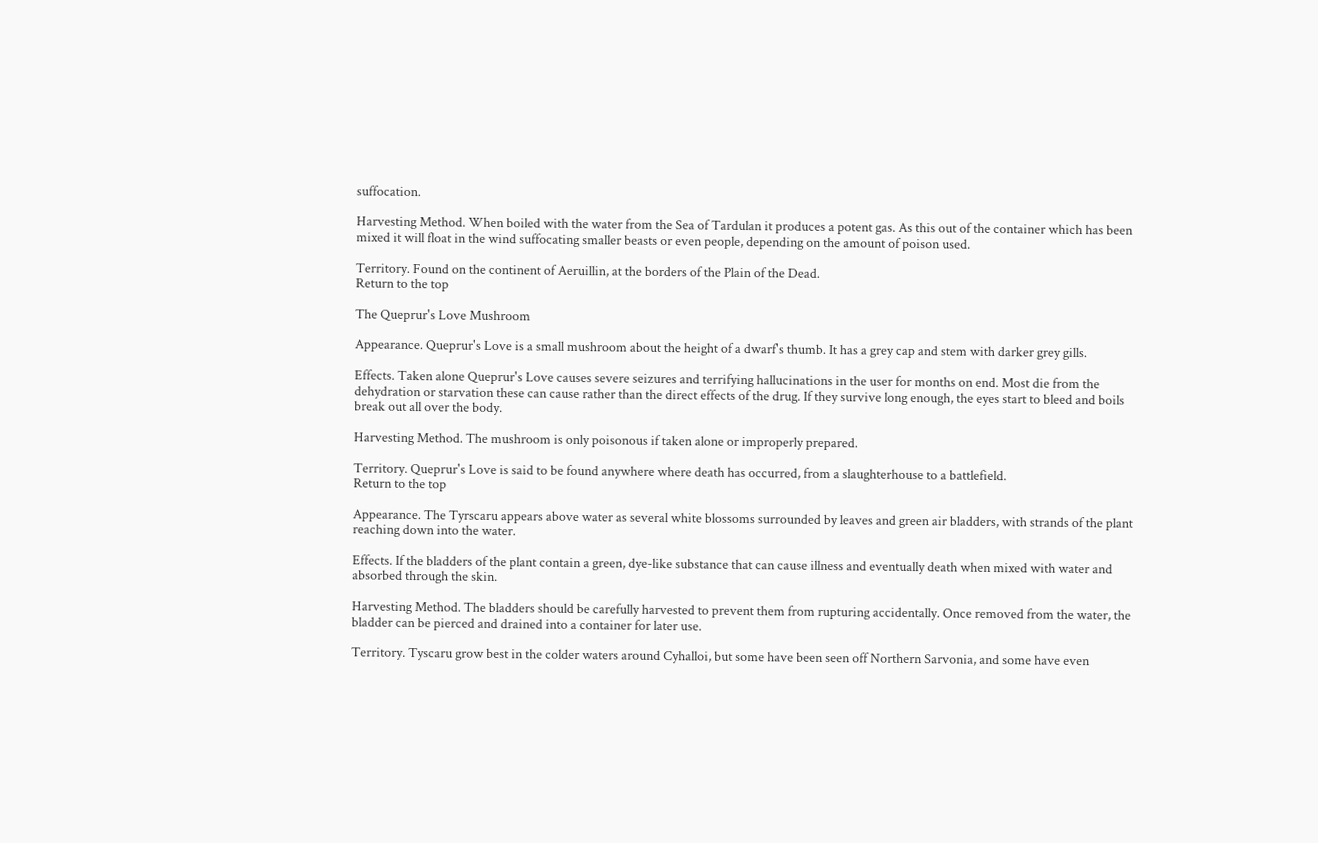suffocation.

Harvesting Method. When boiled with the water from the Sea of Tardulan it produces a potent gas. As this out of the container which has been mixed it will float in the wind suffocating smaller beasts or even people, depending on the amount of poison used.

Territory. Found on the continent of Aeruillin, at the borders of the Plain of the Dead.
Return to the top

The Queprur's Love Mushroom

Appearance. Queprur's Love is a small mushroom about the height of a dwarf's thumb. It has a grey cap and stem with darker grey gills.

Effects. Taken alone Queprur's Love causes severe seizures and terrifying hallucinations in the user for months on end. Most die from the dehydration or starvation these can cause rather than the direct effects of the drug. If they survive long enough, the eyes start to bleed and boils break out all over the body.

Harvesting Method. The mushroom is only poisonous if taken alone or improperly prepared.

Territory. Queprur's Love is said to be found anywhere where death has occurred, from a slaughterhouse to a battlefield.
Return to the top

Appearance. The Tyrscaru appears above water as several white blossoms surrounded by leaves and green air bladders, with strands of the plant reaching down into the water.

Effects. If the bladders of the plant contain a green, dye-like substance that can cause illness and eventually death when mixed with water and absorbed through the skin.

Harvesting Method. The bladders should be carefully harvested to prevent them from rupturing accidentally. Once removed from the water, the bladder can be pierced and drained into a container for later use.

Territory. Tyscaru grow best in the colder waters around Cyhalloi, but some have been seen off Northern Sarvonia, and some have even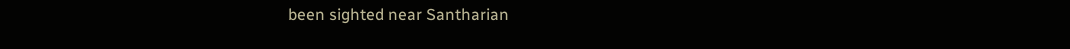been sighted near Santharian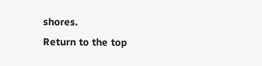shores.
Return to the top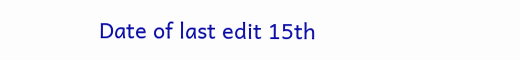Date of last edit 15th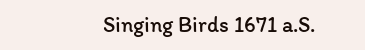Singing Birds 1671 a.S.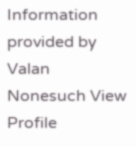Information provided by Valan Nonesuch View Profile